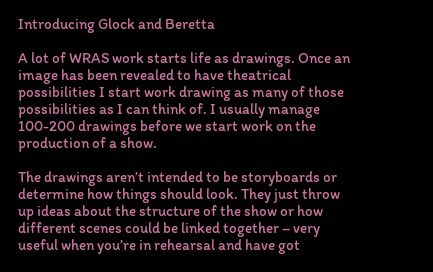Introducing Glock and Beretta

A lot of WRAS work starts life as drawings. Once an image has been revealed to have theatrical possibilities I start work drawing as many of those possibilities as I can think of. I usually manage 100-200 drawings before we start work on the production of a show.

The drawings aren’t intended to be storyboards or determine how things should look. They just throw up ideas about the structure of the show or how different scenes could be linked together – very useful when you’re in rehearsal and have got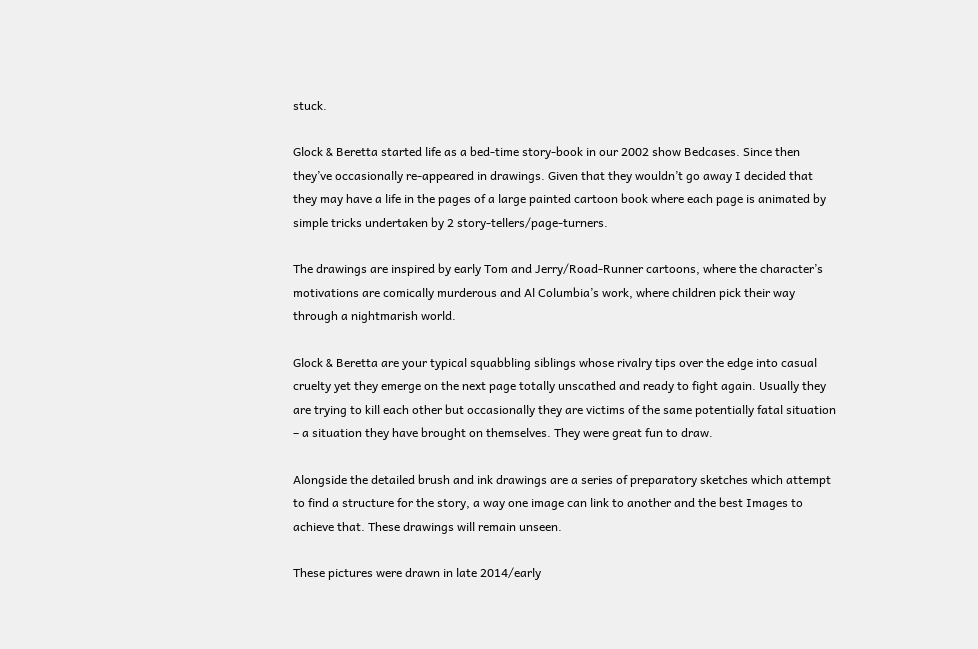stuck.

Glock & Beretta started life as a bed-time story-book in our 2002 show Bedcases. Since then they’ve occasionally re-appeared in drawings. Given that they wouldn’t go away I decided that they may have a life in the pages of a large painted cartoon book where each page is animated by simple tricks undertaken by 2 story-tellers/page-turners.

The drawings are inspired by early Tom and Jerry/Road-Runner cartoons, where the character’s motivations are comically murderous and Al Columbia’s work, where children pick their way through a nightmarish world.

Glock & Beretta are your typical squabbling siblings whose rivalry tips over the edge into casual cruelty yet they emerge on the next page totally unscathed and ready to fight again. Usually they are trying to kill each other but occasionally they are victims of the same potentially fatal situation – a situation they have brought on themselves. They were great fun to draw.

Alongside the detailed brush and ink drawings are a series of preparatory sketches which attempt to find a structure for the story, a way one image can link to another and the best Images to achieve that. These drawings will remain unseen.

These pictures were drawn in late 2014/early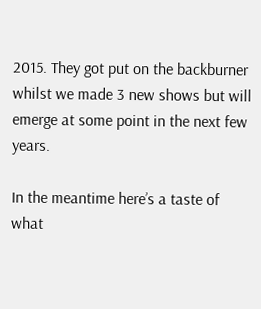2015. They got put on the backburner whilst we made 3 new shows but will emerge at some point in the next few years.

In the meantime here’s a taste of what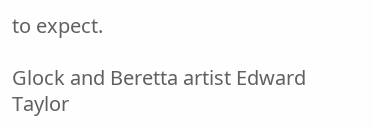to expect.

Glock and Beretta artist Edward Taylor